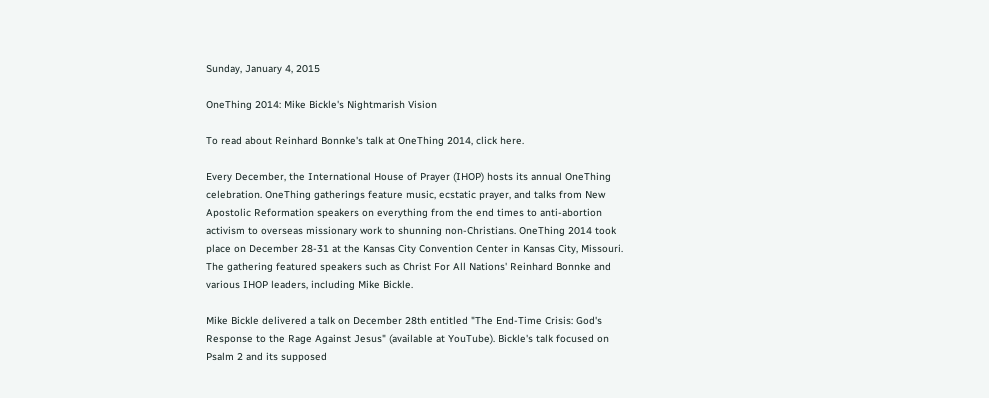Sunday, January 4, 2015

OneThing 2014: Mike Bickle's Nightmarish Vision

To read about Reinhard Bonnke's talk at OneThing 2014, click here.

Every December, the International House of Prayer (IHOP) hosts its annual OneThing celebration. OneThing gatherings feature music, ecstatic prayer, and talks from New Apostolic Reformation speakers on everything from the end times to anti-abortion activism to overseas missionary work to shunning non-Christians. OneThing 2014 took place on December 28-31 at the Kansas City Convention Center in Kansas City, Missouri. The gathering featured speakers such as Christ For All Nations' Reinhard Bonnke and various IHOP leaders, including Mike Bickle.

Mike Bickle delivered a talk on December 28th entitled "The End-Time Crisis: God's Response to the Rage Against Jesus" (available at YouTube). Bickle's talk focused on Psalm 2 and its supposed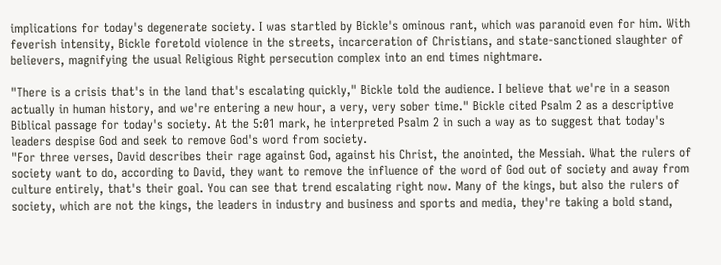implications for today's degenerate society. I was startled by Bickle's ominous rant, which was paranoid even for him. With feverish intensity, Bickle foretold violence in the streets, incarceration of Christians, and state-sanctioned slaughter of believers, magnifying the usual Religious Right persecution complex into an end times nightmare.

"There is a crisis that's in the land that's escalating quickly," Bickle told the audience. I believe that we're in a season actually in human history, and we're entering a new hour, a very, very sober time." Bickle cited Psalm 2 as a descriptive Biblical passage for today's society. At the 5:01 mark, he interpreted Psalm 2 in such a way as to suggest that today's leaders despise God and seek to remove God's word from society.
"For three verses, David describes their rage against God, against his Christ, the anointed, the Messiah. What the rulers of society want to do, according to David, they want to remove the influence of the word of God out of society and away from culture entirely, that's their goal. You can see that trend escalating right now. Many of the kings, but also the rulers of society, which are not the kings, the leaders in industry and business and sports and media, they're taking a bold stand,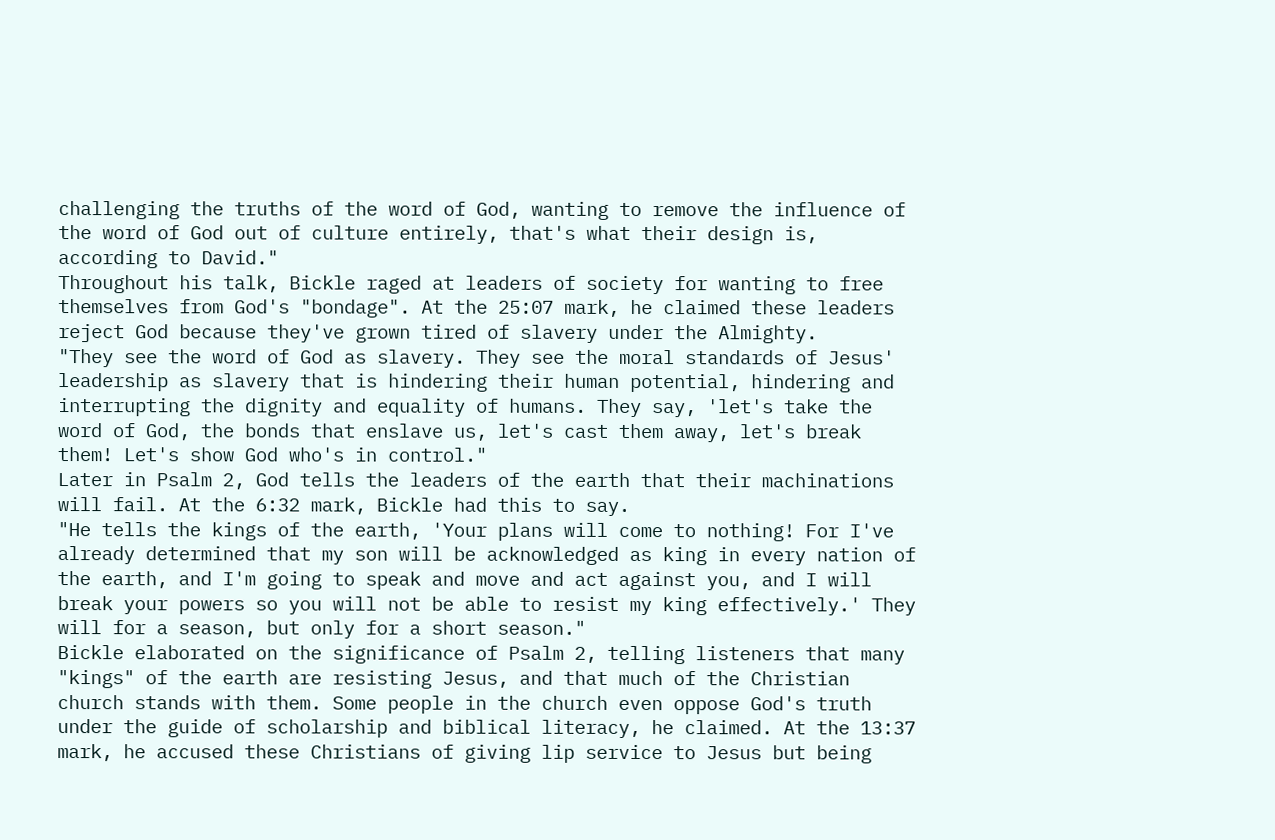challenging the truths of the word of God, wanting to remove the influence of the word of God out of culture entirely, that's what their design is, according to David."
Throughout his talk, Bickle raged at leaders of society for wanting to free themselves from God's "bondage". At the 25:07 mark, he claimed these leaders reject God because they've grown tired of slavery under the Almighty.
"They see the word of God as slavery. They see the moral standards of Jesus' leadership as slavery that is hindering their human potential, hindering and interrupting the dignity and equality of humans. They say, 'let's take the word of God, the bonds that enslave us, let's cast them away, let's break them! Let's show God who's in control."
Later in Psalm 2, God tells the leaders of the earth that their machinations will fail. At the 6:32 mark, Bickle had this to say.
"He tells the kings of the earth, 'Your plans will come to nothing! For I've already determined that my son will be acknowledged as king in every nation of the earth, and I'm going to speak and move and act against you, and I will break your powers so you will not be able to resist my king effectively.' They will for a season, but only for a short season."
Bickle elaborated on the significance of Psalm 2, telling listeners that many "kings" of the earth are resisting Jesus, and that much of the Christian church stands with them. Some people in the church even oppose God's truth under the guide of scholarship and biblical literacy, he claimed. At the 13:37 mark, he accused these Christians of giving lip service to Jesus but being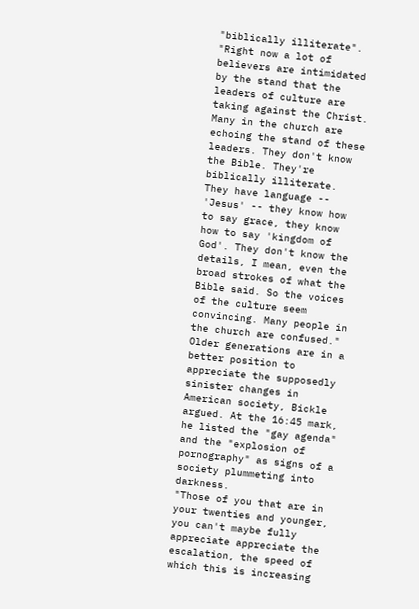"biblically illiterate".
"Right now a lot of believers are intimidated by the stand that the leaders of culture are taking against the Christ. Many in the church are echoing the stand of these leaders. They don't know the Bible. They're biblically illiterate. They have language -- 'Jesus' -- they know how to say grace, they know how to say 'kingdom of God'. They don't know the details, I mean, even the broad strokes of what the Bible said. So the voices of the culture seem convincing. Many people in the church are confused."
Older generations are in a better position to appreciate the supposedly sinister changes in American society, Bickle argued. At the 16:45 mark, he listed the "gay agenda" and the "explosion of pornography" as signs of a society plummeting into darkness.
"Those of you that are in your twenties and younger, you can't maybe fully appreciate appreciate the escalation, the speed of which this is increasing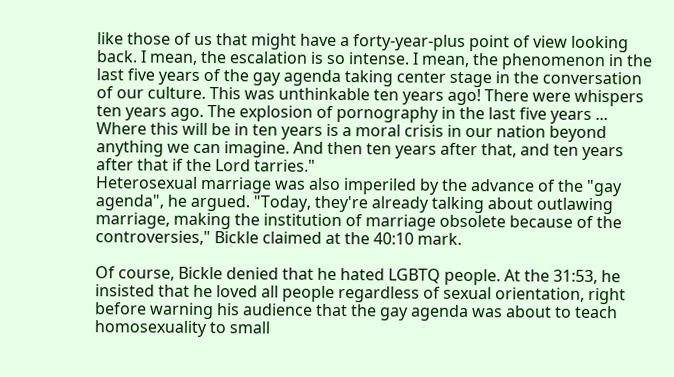like those of us that might have a forty-year-plus point of view looking back. I mean, the escalation is so intense. I mean, the phenomenon in the last five years of the gay agenda taking center stage in the conversation of our culture. This was unthinkable ten years ago! There were whispers ten years ago. The explosion of pornography in the last five years ... Where this will be in ten years is a moral crisis in our nation beyond anything we can imagine. And then ten years after that, and ten years after that if the Lord tarries."
Heterosexual marriage was also imperiled by the advance of the "gay agenda", he argued. "Today, they're already talking about outlawing marriage, making the institution of marriage obsolete because of the controversies," Bickle claimed at the 40:10 mark.

Of course, Bickle denied that he hated LGBTQ people. At the 31:53, he insisted that he loved all people regardless of sexual orientation, right before warning his audience that the gay agenda was about to teach homosexuality to small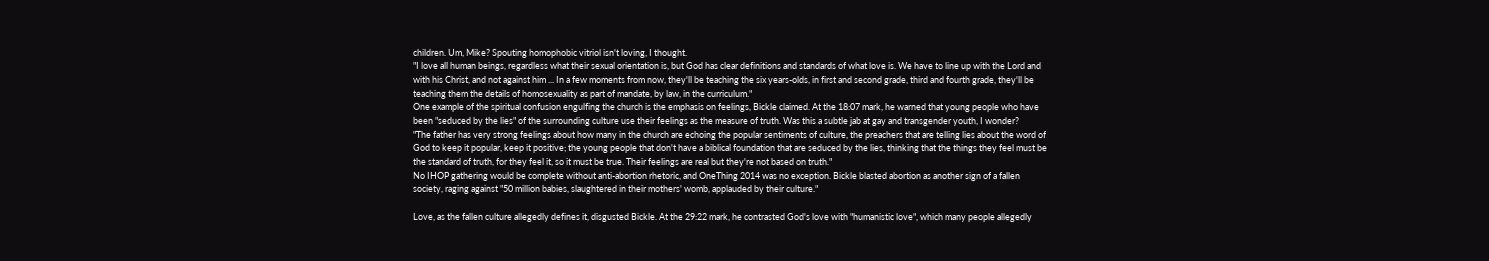children. Um, Mike? Spouting homophobic vitriol isn't loving, I thought.
"I love all human beings, regardless what their sexual orientation is, but God has clear definitions and standards of what love is. We have to line up with the Lord and with his Christ, and not against him ... In a few moments from now, they'll be teaching the six years-olds, in first and second grade, third and fourth grade, they'll be teaching them the details of homosexuality as part of mandate, by law, in the curriculum."
One example of the spiritual confusion engulfing the church is the emphasis on feelings, Bickle claimed. At the 18:07 mark, he warned that young people who have been "seduced by the lies" of the surrounding culture use their feelings as the measure of truth. Was this a subtle jab at gay and transgender youth, I wonder?
"The father has very strong feelings about how many in the church are echoing the popular sentiments of culture, the preachers that are telling lies about the word of God to keep it popular, keep it positive; the young people that don't have a biblical foundation that are seduced by the lies, thinking that the things they feel must be the standard of truth, for they feel it, so it must be true. Their feelings are real but they're not based on truth."
No IHOP gathering would be complete without anti-abortion rhetoric, and OneThing 2014 was no exception. Bickle blasted abortion as another sign of a fallen society, raging against "50 million babies, slaughtered in their mothers' womb, applauded by their culture."

Love, as the fallen culture allegedly defines it, disgusted Bickle. At the 29:22 mark, he contrasted God's love with "humanistic love", which many people allegedly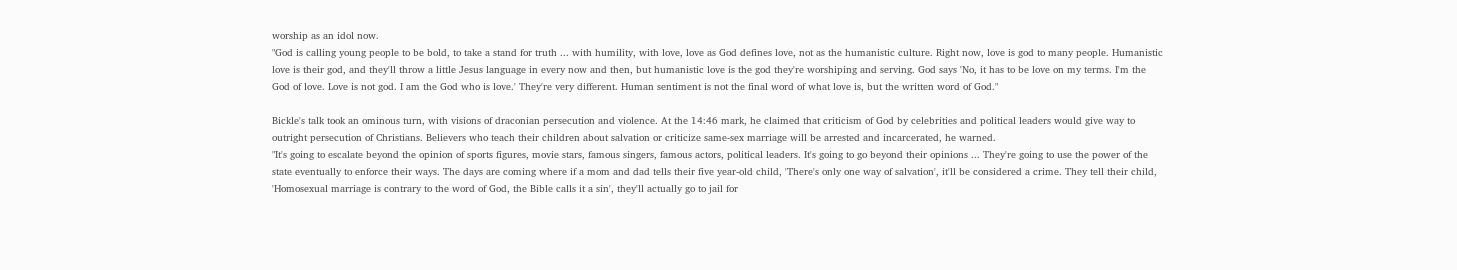worship as an idol now.
"God is calling young people to be bold, to take a stand for truth ... with humility, with love, love as God defines love, not as the humanistic culture. Right now, love is god to many people. Humanistic love is their god, and they'll throw a little Jesus language in every now and then, but humanistic love is the god they're worshiping and serving. God says 'No, it has to be love on my terms. I'm the God of love. Love is not god. I am the God who is love.' They're very different. Human sentiment is not the final word of what love is, but the written word of God."

Bickle's talk took an ominous turn, with visions of draconian persecution and violence. At the 14:46 mark, he claimed that criticism of God by celebrities and political leaders would give way to outright persecution of Christians. Believers who teach their children about salvation or criticize same-sex marriage will be arrested and incarcerated, he warned.
"It's going to escalate beyond the opinion of sports figures, movie stars, famous singers, famous actors, political leaders. It's going to go beyond their opinions ... They're going to use the power of the state eventually to enforce their ways. The days are coming where if a mom and dad tells their five year-old child, 'There's only one way of salvation', it'll be considered a crime. They tell their child, 'Homosexual marriage is contrary to the word of God, the Bible calls it a sin', they'll actually go to jail for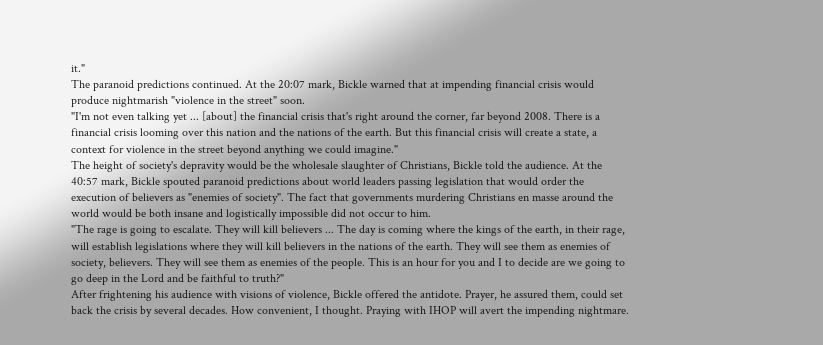it."
The paranoid predictions continued. At the 20:07 mark, Bickle warned that at impending financial crisis would produce nightmarish "violence in the street" soon.
"I'm not even talking yet ... [about] the financial crisis that's right around the corner, far beyond 2008. There is a financial crisis looming over this nation and the nations of the earth. But this financial crisis will create a state, a context for violence in the street beyond anything we could imagine."
The height of society's depravity would be the wholesale slaughter of Christians, Bickle told the audience. At the 40:57 mark, Bickle spouted paranoid predictions about world leaders passing legislation that would order the execution of believers as "enemies of society". The fact that governments murdering Christians en masse around the world would be both insane and logistically impossible did not occur to him.
"The rage is going to escalate. They will kill believers ... The day is coming where the kings of the earth, in their rage, will establish legislations where they will kill believers in the nations of the earth. They will see them as enemies of society, believers. They will see them as enemies of the people. This is an hour for you and I to decide are we going to go deep in the Lord and be faithful to truth?"
After frightening his audience with visions of violence, Bickle offered the antidote. Prayer, he assured them, could set back the crisis by several decades. How convenient, I thought. Praying with IHOP will avert the impending nightmare.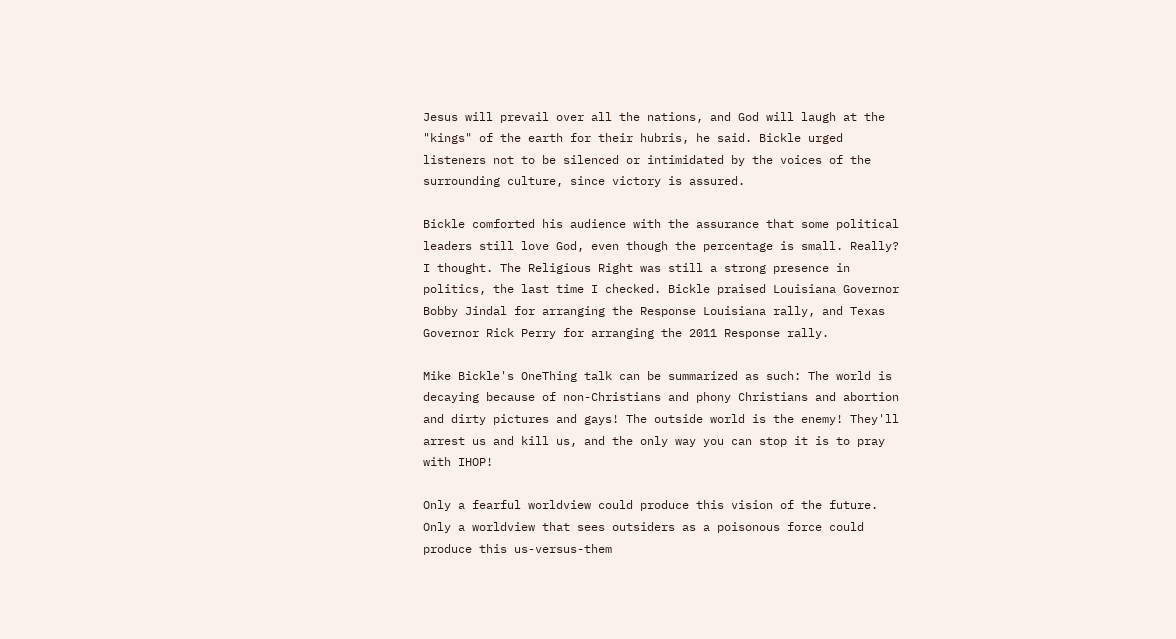Jesus will prevail over all the nations, and God will laugh at the "kings" of the earth for their hubris, he said. Bickle urged listeners not to be silenced or intimidated by the voices of the surrounding culture, since victory is assured.

Bickle comforted his audience with the assurance that some political leaders still love God, even though the percentage is small. Really? I thought. The Religious Right was still a strong presence in politics, the last time I checked. Bickle praised Louisiana Governor Bobby Jindal for arranging the Response Louisiana rally, and Texas Governor Rick Perry for arranging the 2011 Response rally.

Mike Bickle's OneThing talk can be summarized as such: The world is decaying because of non-Christians and phony Christians and abortion and dirty pictures and gays! The outside world is the enemy! They'll arrest us and kill us, and the only way you can stop it is to pray with IHOP!

Only a fearful worldview could produce this vision of the future. Only a worldview that sees outsiders as a poisonous force could produce this us-versus-them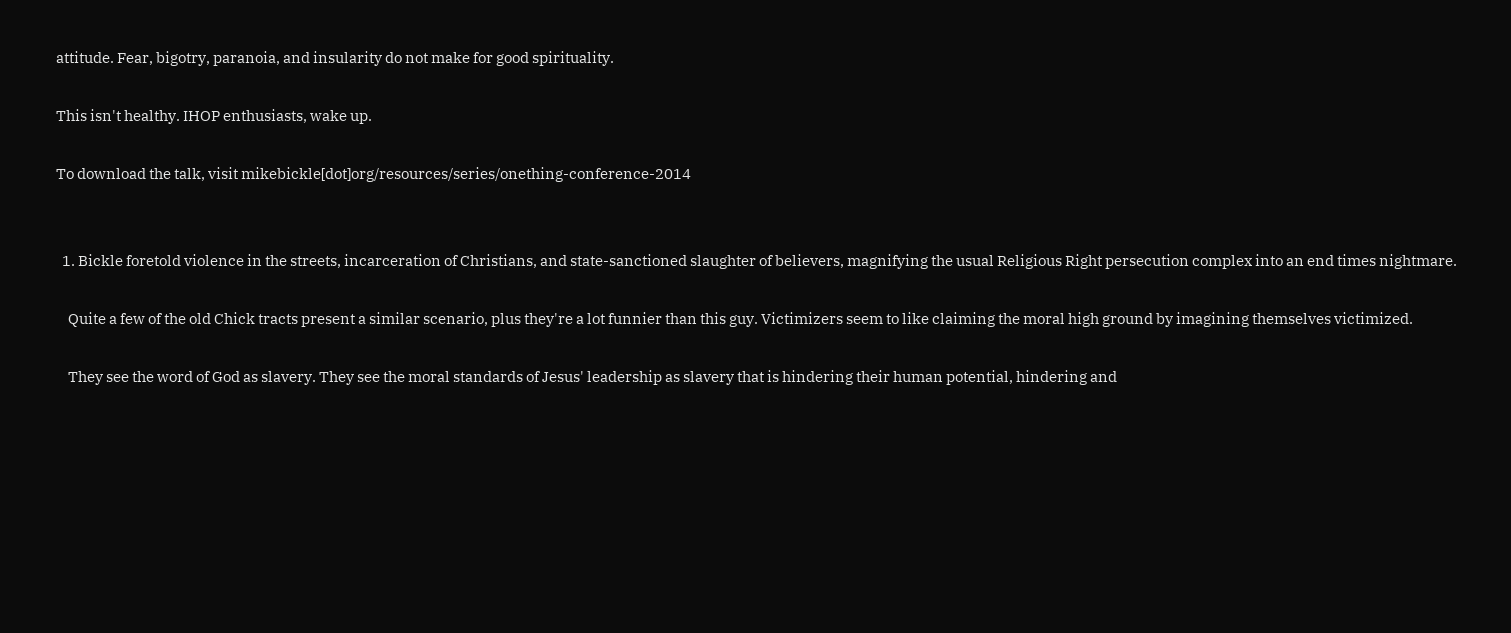attitude. Fear, bigotry, paranoia, and insularity do not make for good spirituality.

This isn't healthy. IHOP enthusiasts, wake up.

To download the talk, visit mikebickle[dot]org/resources/series/onething-conference-2014


  1. Bickle foretold violence in the streets, incarceration of Christians, and state-sanctioned slaughter of believers, magnifying the usual Religious Right persecution complex into an end times nightmare.

    Quite a few of the old Chick tracts present a similar scenario, plus they're a lot funnier than this guy. Victimizers seem to like claiming the moral high ground by imagining themselves victimized.

    They see the word of God as slavery. They see the moral standards of Jesus' leadership as slavery that is hindering their human potential, hindering and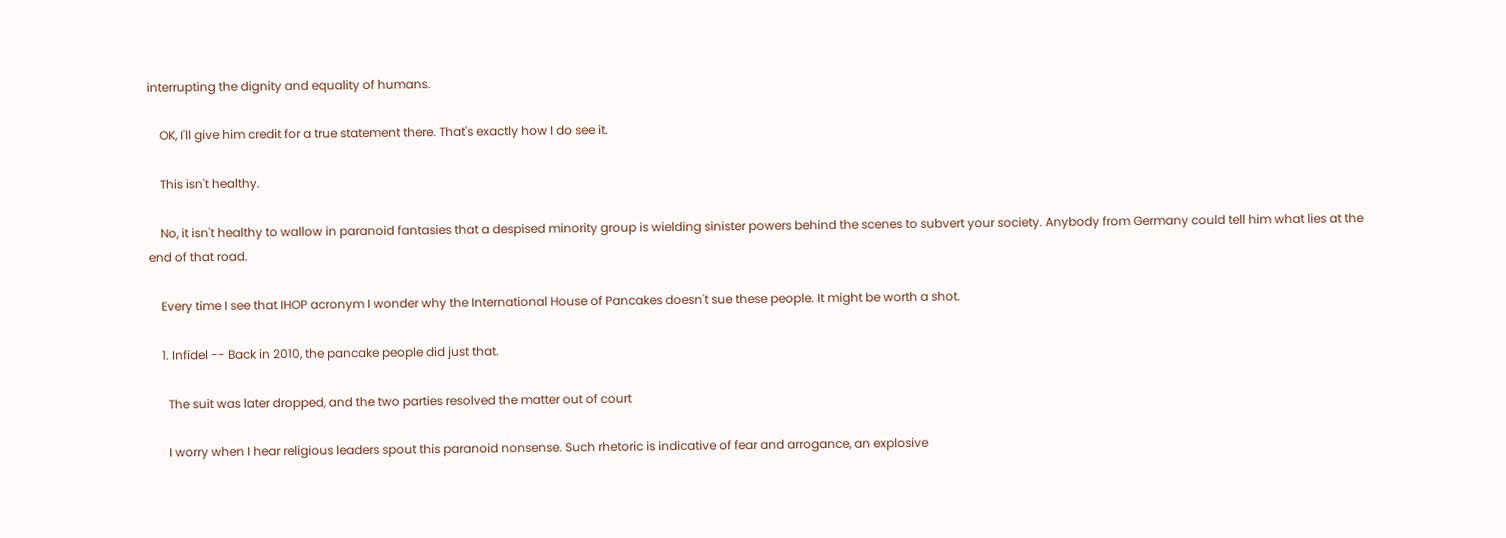interrupting the dignity and equality of humans.

    OK, I'll give him credit for a true statement there. That's exactly how I do see it.

    This isn't healthy.

    No, it isn't healthy to wallow in paranoid fantasies that a despised minority group is wielding sinister powers behind the scenes to subvert your society. Anybody from Germany could tell him what lies at the end of that road.

    Every time I see that IHOP acronym I wonder why the International House of Pancakes doesn't sue these people. It might be worth a shot.

    1. Infidel -- Back in 2010, the pancake people did just that.

      The suit was later dropped, and the two parties resolved the matter out of court

      I worry when I hear religious leaders spout this paranoid nonsense. Such rhetoric is indicative of fear and arrogance, an explosive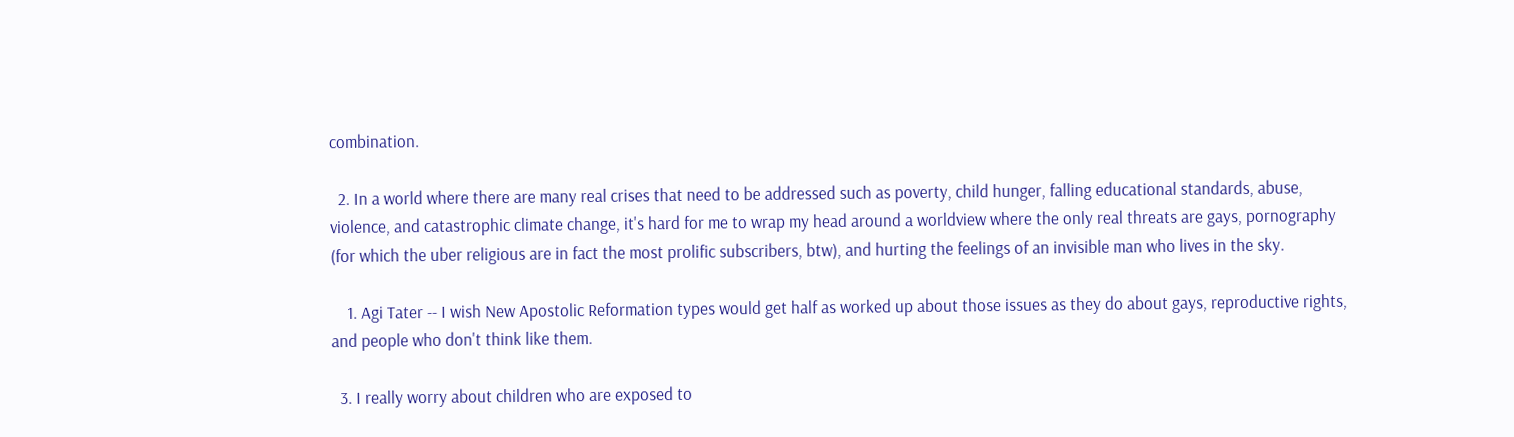combination.

  2. In a world where there are many real crises that need to be addressed such as poverty, child hunger, falling educational standards, abuse, violence, and catastrophic climate change, it's hard for me to wrap my head around a worldview where the only real threats are gays, pornography (for which the uber religious are in fact the most prolific subscribers, btw), and hurting the feelings of an invisible man who lives in the sky.

    1. Agi Tater -- I wish New Apostolic Reformation types would get half as worked up about those issues as they do about gays, reproductive rights, and people who don't think like them.

  3. I really worry about children who are exposed to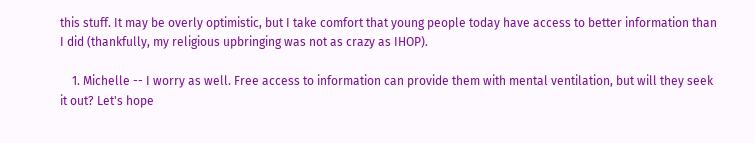this stuff. It may be overly optimistic, but I take comfort that young people today have access to better information than I did (thankfully, my religious upbringing was not as crazy as IHOP).

    1. Michelle -- I worry as well. Free access to information can provide them with mental ventilation, but will they seek it out? Let's hope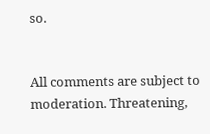so.


All comments are subject to moderation. Threatening,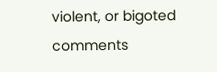violent, or bigoted comments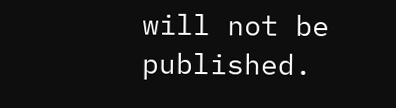will not be published.